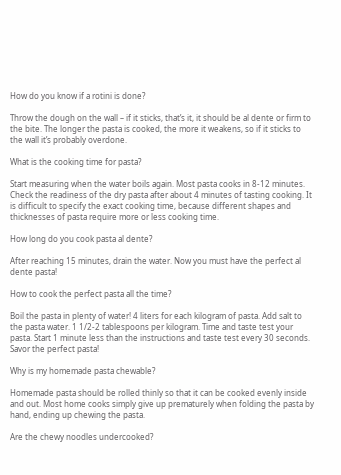How do you know if a rotini is done?

Throw the dough on the wall – if it sticks, that’s it, it should be al dente or firm to the bite. The longer the pasta is cooked, the more it weakens, so if it sticks to the wall it’s probably overdone.

What is the cooking time for pasta?

Start measuring when the water boils again. Most pasta cooks in 8-12 minutes. Check the readiness of the dry pasta after about 4 minutes of tasting cooking. It is difficult to specify the exact cooking time, because different shapes and thicknesses of pasta require more or less cooking time.

How long do you cook pasta al dente?

After reaching 15 minutes, drain the water. Now you must have the perfect al dente pasta!

How to cook the perfect pasta all the time?

Boil the pasta in plenty of water! 4 liters for each kilogram of pasta. Add salt to the pasta water. 1 1/2-2 tablespoons per kilogram. Time and taste test your pasta. Start 1 minute less than the instructions and taste test every 30 seconds. Savor the perfect pasta!

Why is my homemade pasta chewable?

Homemade pasta should be rolled thinly so that it can be cooked evenly inside and out. Most home cooks simply give up prematurely when folding the pasta by hand, ending up chewing the pasta.

Are the chewy noodles undercooked?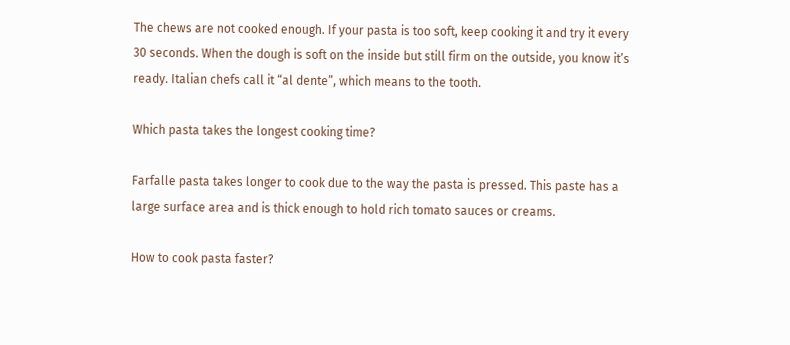The chews are not cooked enough. If your pasta is too soft, keep cooking it and try it every 30 seconds. When the dough is soft on the inside but still firm on the outside, you know it’s ready. Italian chefs call it “al dente”, which means to the tooth.

Which pasta takes the longest cooking time?

Farfalle pasta takes longer to cook due to the way the pasta is pressed. This paste has a large surface area and is thick enough to hold rich tomato sauces or creams.

How to cook pasta faster?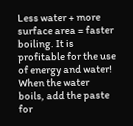Less water + more surface area = faster boiling. It is profitable for the use of energy and water! When the water boils, add the paste for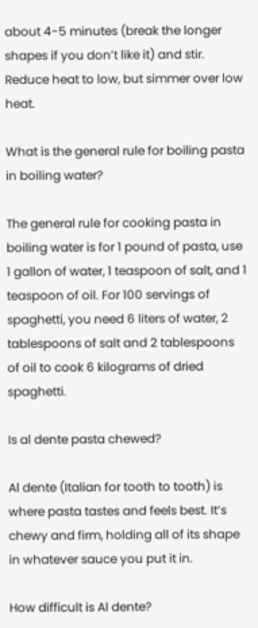about 4-5 minutes (break the longer shapes if you don’t like it) and stir. Reduce heat to low, but simmer over low heat.

What is the general rule for boiling pasta in boiling water?

The general rule for cooking pasta in boiling water is for 1 pound of pasta, use 1 gallon of water, 1 teaspoon of salt, and 1 teaspoon of oil. For 100 servings of spaghetti, you need 6 liters of water, 2 tablespoons of salt and 2 tablespoons of oil to cook 6 kilograms of dried spaghetti.

Is al dente pasta chewed?

Al dente (Italian for tooth to tooth) is where pasta tastes and feels best. It’s chewy and firm, holding all of its shape in whatever sauce you put it in.

How difficult is Al dente?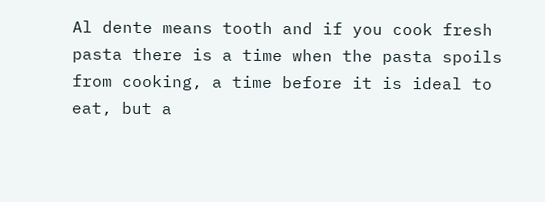Al dente means tooth and if you cook fresh pasta there is a time when the pasta spoils from cooking, a time before it is ideal to eat, but a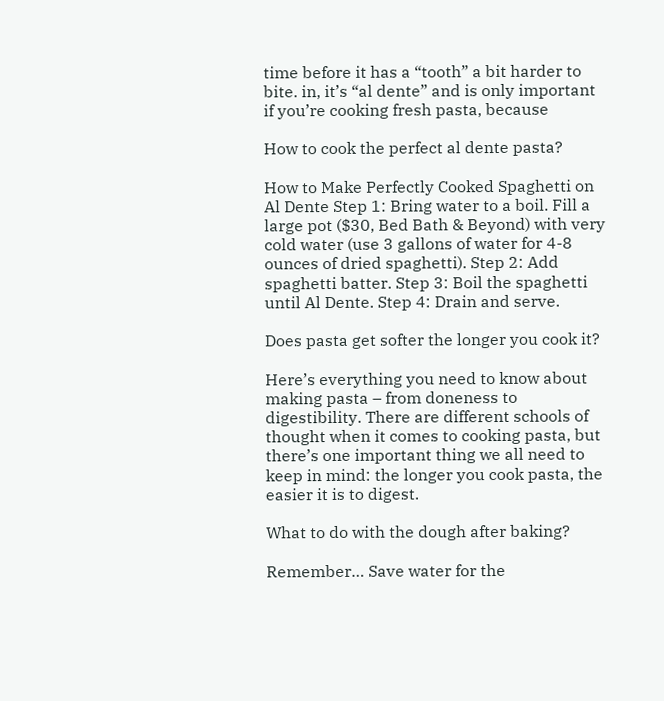time before it has a “tooth” a bit harder to bite. in, it’s “al dente” and is only important if you’re cooking fresh pasta, because

How to cook the perfect al dente pasta?

How to Make Perfectly Cooked Spaghetti on Al Dente Step 1: Bring water to a boil. Fill a large pot ($30, Bed Bath & Beyond) with very cold water (use 3 gallons of water for 4-8 ounces of dried spaghetti). Step 2: Add spaghetti batter. Step 3: Boil the spaghetti until Al Dente. Step 4: Drain and serve.

Does pasta get softer the longer you cook it?

Here’s everything you need to know about making pasta – from doneness to digestibility. There are different schools of thought when it comes to cooking pasta, but there’s one important thing we all need to keep in mind: the longer you cook pasta, the easier it is to digest.

What to do with the dough after baking?

Remember… Save water for the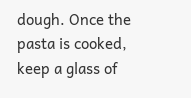dough. Once the pasta is cooked, keep a glass of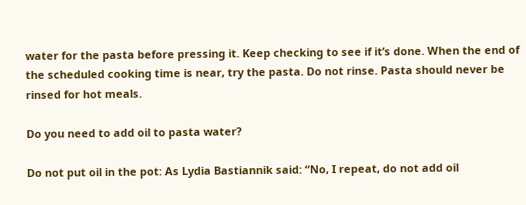water for the pasta before pressing it. Keep checking to see if it’s done. When the end of the scheduled cooking time is near, try the pasta. Do not rinse. Pasta should never be rinsed for hot meals.

Do you need to add oil to pasta water?

Do not put oil in the pot: As Lydia Bastiannik said: “No, I repeat, do not add oil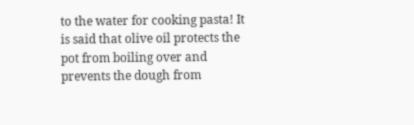to the water for cooking pasta! It is said that olive oil protects the pot from boiling over and prevents the dough from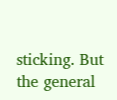sticking. But the general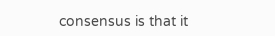consensus is that it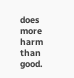does more harm than good.